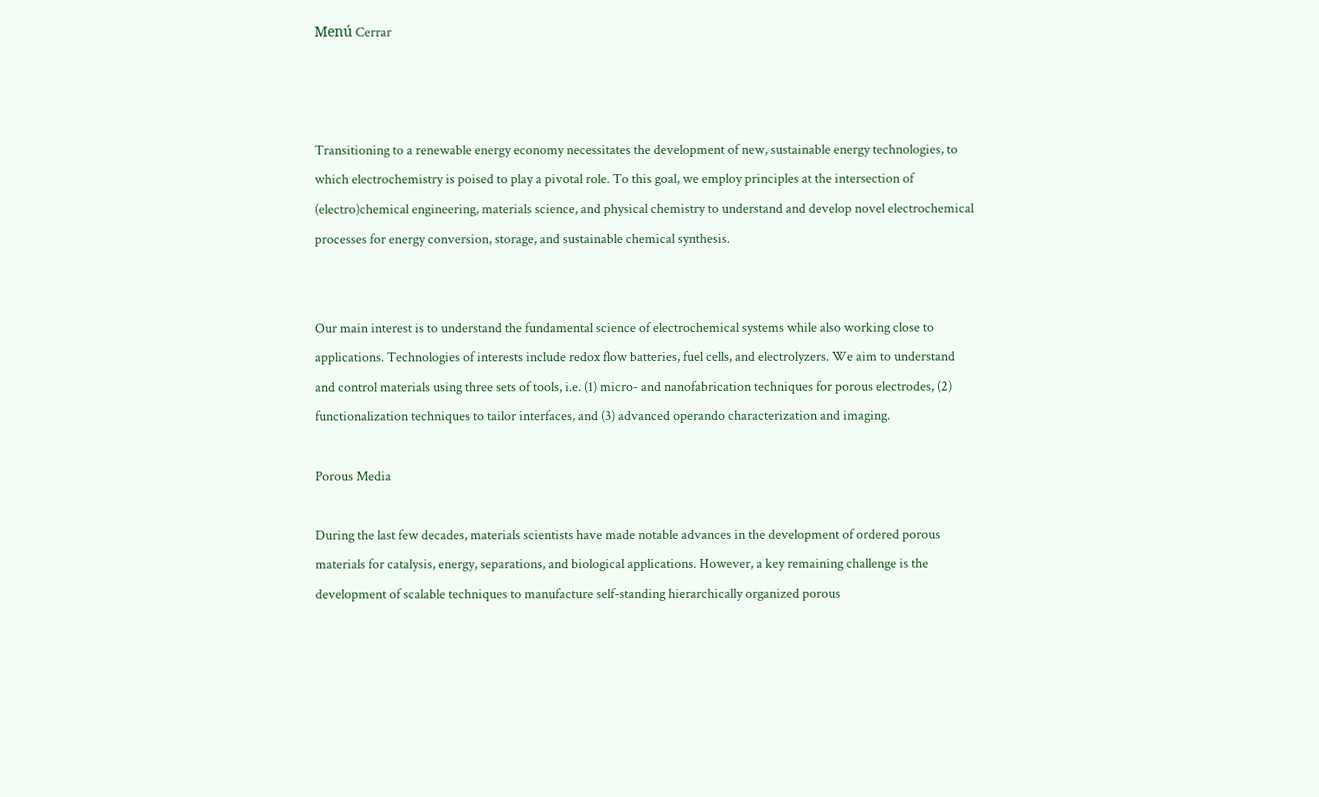Menú Cerrar



Transitioning to a renewable energy economy necessitates the development of new, sustainable energy technologies, to which electrochemistry is poised to play a pivotal role. To this goal, we employ principles at the intersection of (electro)chemical engineering, materials science, and physical chemistry to understand and develop novel electrochemical processes for energy conversion, storage, and sustainable chemical synthesis.


Our main interest is to understand the fundamental science of electrochemical systems while also working close to applications. Technologies of interests include redox flow batteries, fuel cells, and electrolyzers. We aim to understand and control materials using three sets of tools, i.e. (1) micro- and nanofabrication techniques for porous electrodes, (2) functionalization techniques to tailor interfaces, and (3) advanced operando characterization and imaging.

Porous Media

During the last few decades, materials scientists have made notable advances in the development of ordered porous materials for catalysis, energy, separations, and biological applications. However, a key remaining challenge is the development of scalable techniques to manufacture self-standing hierarchically organized porous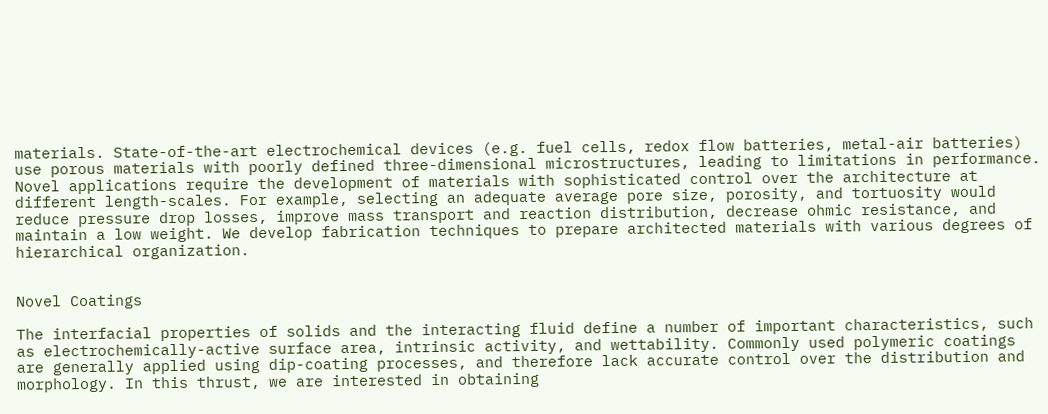materials. State-of-the-art electrochemical devices (e.g. fuel cells, redox flow batteries, metal-air batteries) use porous materials with poorly defined three-dimensional microstructures, leading to limitations in performance. Novel applications require the development of materials with sophisticated control over the architecture at different length-scales. For example, selecting an adequate average pore size, porosity, and tortuosity would reduce pressure drop losses, improve mass transport and reaction distribution, decrease ohmic resistance, and maintain a low weight. We develop fabrication techniques to prepare architected materials with various degrees of hierarchical organization.


Novel Coatings

The interfacial properties of solids and the interacting fluid define a number of important characteristics, such as electrochemically-active surface area, intrinsic activity, and wettability. Commonly used polymeric coatings are generally applied using dip-coating processes, and therefore lack accurate control over the distribution and morphology. In this thrust, we are interested in obtaining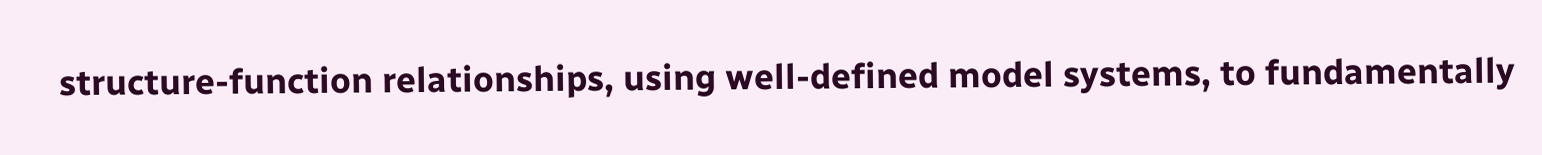structure-function relationships, using well-defined model systems, to fundamentally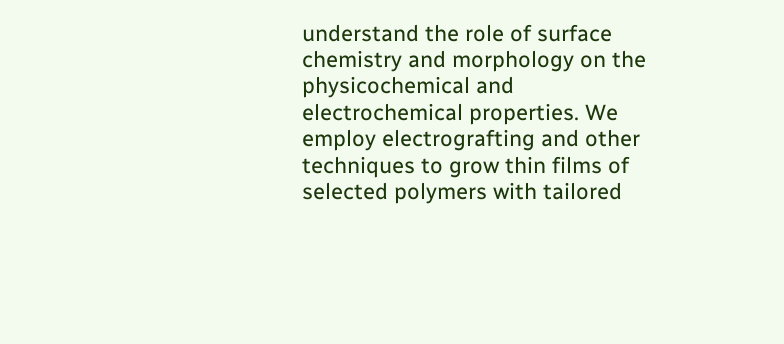understand the role of surface chemistry and morphology on the physicochemical and electrochemical properties. We employ electrografting and other techniques to grow thin films of selected polymers with tailored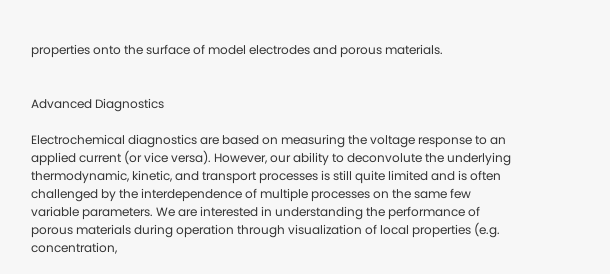properties onto the surface of model electrodes and porous materials.


Advanced Diagnostics

Electrochemical diagnostics are based on measuring the voltage response to an applied current (or vice versa). However, our ability to deconvolute the underlying thermodynamic, kinetic, and transport processes is still quite limited and is often challenged by the interdependence of multiple processes on the same few variable parameters. We are interested in understanding the performance of porous materials during operation through visualization of local properties (e.g. concentration,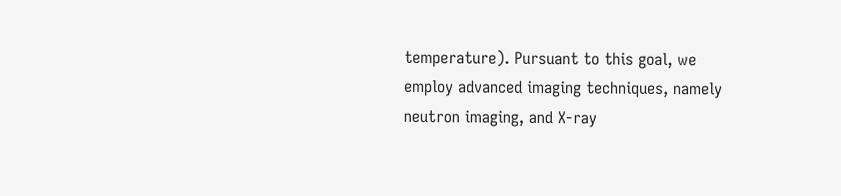temperature). Pursuant to this goal, we employ advanced imaging techniques, namely neutron imaging, and X-ray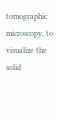tomographic microscopy, to visualize the solid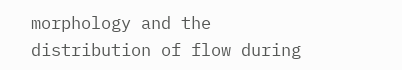morphology and the distribution of flow during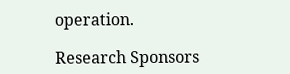operation.

Research Sponsors